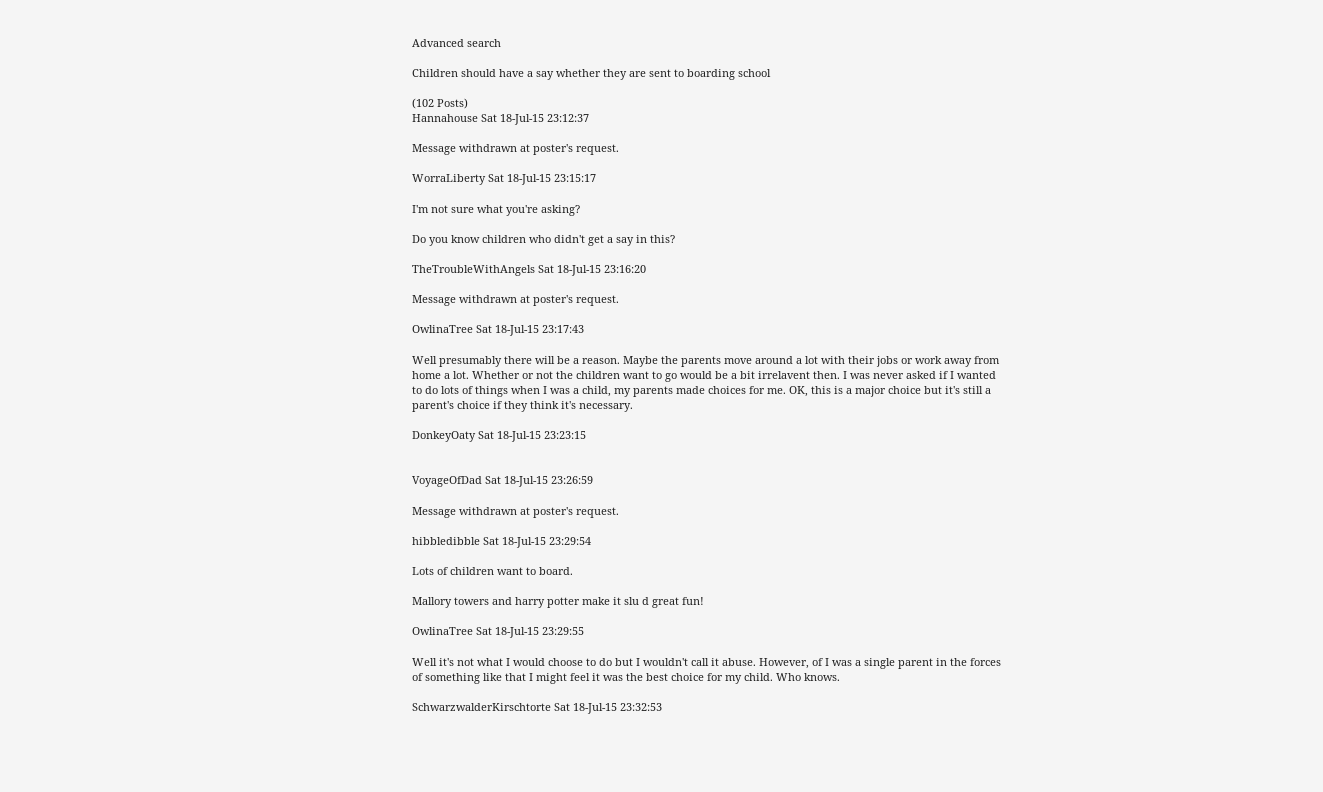Advanced search

Children should have a say whether they are sent to boarding school

(102 Posts)
Hannahouse Sat 18-Jul-15 23:12:37

Message withdrawn at poster's request.

WorraLiberty Sat 18-Jul-15 23:15:17

I'm not sure what you're asking?

Do you know children who didn't get a say in this?

TheTroubleWithAngels Sat 18-Jul-15 23:16:20

Message withdrawn at poster's request.

OwlinaTree Sat 18-Jul-15 23:17:43

Well presumably there will be a reason. Maybe the parents move around a lot with their jobs or work away from home a lot. Whether or not the children want to go would be a bit irrelavent then. I was never asked if I wanted to do lots of things when I was a child, my parents made choices for me. OK, this is a major choice but it's still a parent's choice if they think it's necessary.

DonkeyOaty Sat 18-Jul-15 23:23:15


VoyageOfDad Sat 18-Jul-15 23:26:59

Message withdrawn at poster's request.

hibbledibble Sat 18-Jul-15 23:29:54

Lots of children want to board.

Mallory towers and harry potter make it slu d great fun!

OwlinaTree Sat 18-Jul-15 23:29:55

Well it's not what I would choose to do but I wouldn't call it abuse. However, of I was a single parent in the forces of something like that I might feel it was the best choice for my child. Who knows.

SchwarzwalderKirschtorte Sat 18-Jul-15 23:32:53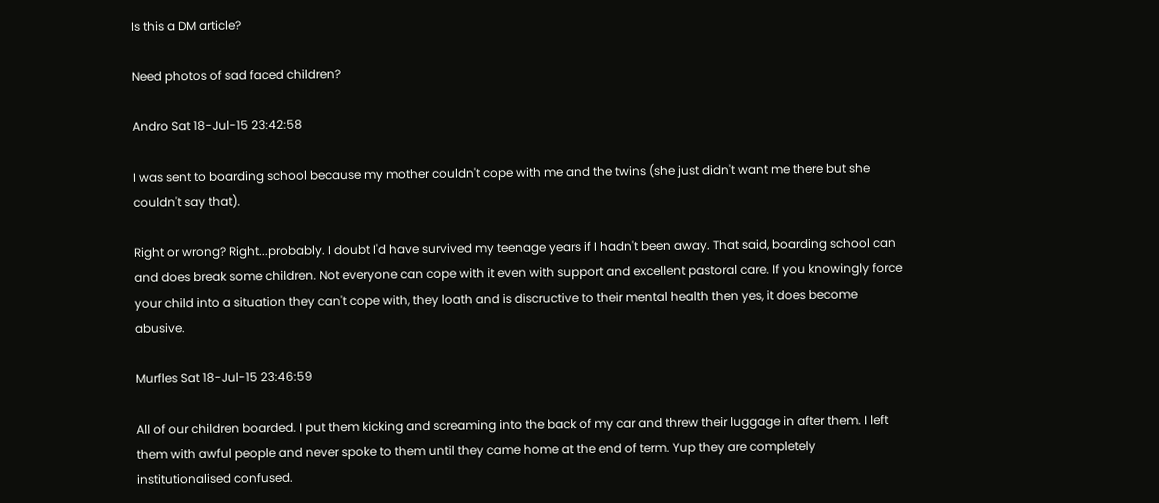Is this a DM article?

Need photos of sad faced children?

Andro Sat 18-Jul-15 23:42:58

I was sent to boarding school because my mother couldn't cope with me and the twins (she just didn't want me there but she couldn't say that).

Right or wrong? Right...probably. I doubt I'd have survived my teenage years if I hadn't been away. That said, boarding school can and does break some children. Not everyone can cope with it even with support and excellent pastoral care. If you knowingly force your child into a situation they can't cope with, they loath and is discructive to their mental health then yes, it does become abusive.

Murfles Sat 18-Jul-15 23:46:59

All of our children boarded. I put them kicking and screaming into the back of my car and threw their luggage in after them. I left them with awful people and never spoke to them until they came home at the end of term. Yup they are completely institutionalised confused.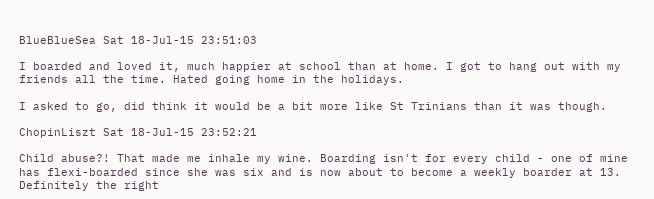BlueBlueSea Sat 18-Jul-15 23:51:03

I boarded and loved it, much happier at school than at home. I got to hang out with my friends all the time. Hated going home in the holidays.

I asked to go, did think it would be a bit more like St Trinians than it was though.

ChopinLiszt Sat 18-Jul-15 23:52:21

Child abuse?! That made me inhale my wine. Boarding isn't for every child - one of mine has flexi-boarded since she was six and is now about to become a weekly boarder at 13. Definitely the right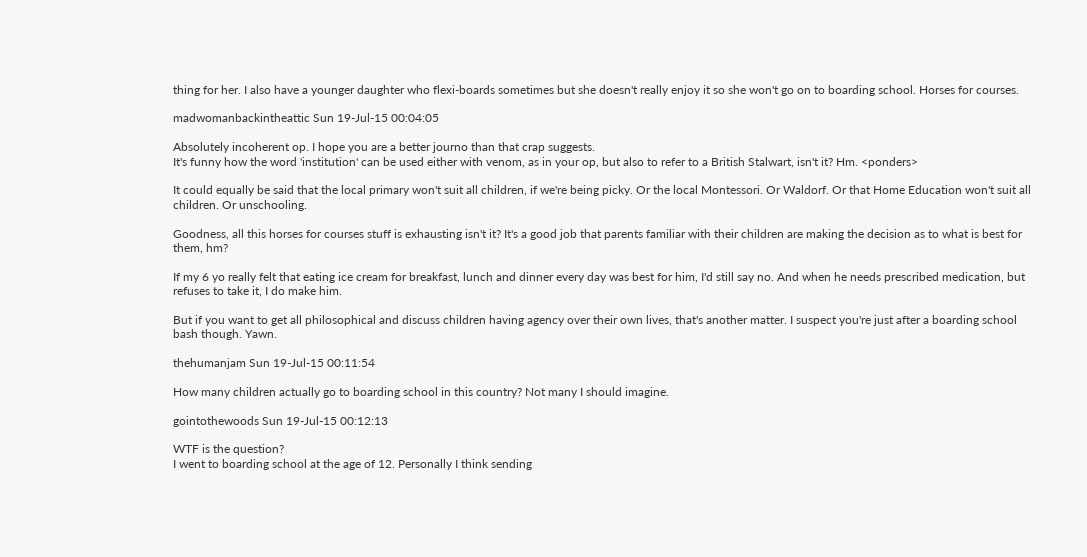thing for her. I also have a younger daughter who flexi-boards sometimes but she doesn't really enjoy it so she won't go on to boarding school. Horses for courses.

madwomanbackintheattic Sun 19-Jul-15 00:04:05

Absolutely incoherent op. I hope you are a better journo than that crap suggests.
It's funny how the word 'institution' can be used either with venom, as in your op, but also to refer to a British Stalwart, isn't it? Hm. <ponders>

It could equally be said that the local primary won't suit all children, if we're being picky. Or the local Montessori. Or Waldorf. Or that Home Education won't suit all children. Or unschooling.

Goodness, all this horses for courses stuff is exhausting isn't it? It's a good job that parents familiar with their children are making the decision as to what is best for them, hm?

If my 6 yo really felt that eating ice cream for breakfast, lunch and dinner every day was best for him, I'd still say no. And when he needs prescribed medication, but refuses to take it, I do make him.

But if you want to get all philosophical and discuss children having agency over their own lives, that's another matter. I suspect you're just after a boarding school bash though. Yawn.

thehumanjam Sun 19-Jul-15 00:11:54

How many children actually go to boarding school in this country? Not many I should imagine.

gointothewoods Sun 19-Jul-15 00:12:13

WTF is the question?
I went to boarding school at the age of 12. Personally I think sending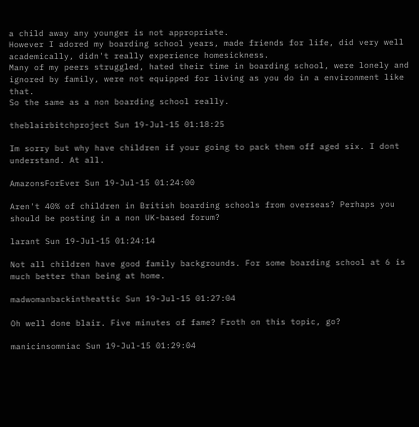a child away any younger is not appropriate.
However I adored my boarding school years, made friends for life, did very well academically, didn't really experience homesickness.
Many of my peers struggled, hated their time in boarding school, were lonely and ignored by family, were not equipped for living as you do in a environment like that.
So the same as a non boarding school really.

theblairbitchproject Sun 19-Jul-15 01:18:25

Im sorry but why have children if your going to pack them off aged six. I dont understand. At all.

AmazonsForEver Sun 19-Jul-15 01:24:00

Aren't 40% of children in British boarding schools from overseas? Perhaps you should be posting in a non UK-based forum?

larant Sun 19-Jul-15 01:24:14

Not all children have good family backgrounds. For some boarding school at 6 is much better than being at home.

madwomanbackintheattic Sun 19-Jul-15 01:27:04

Oh well done blair. Five minutes of fame? Froth on this topic, go?

manicinsomniac Sun 19-Jul-15 01:29:04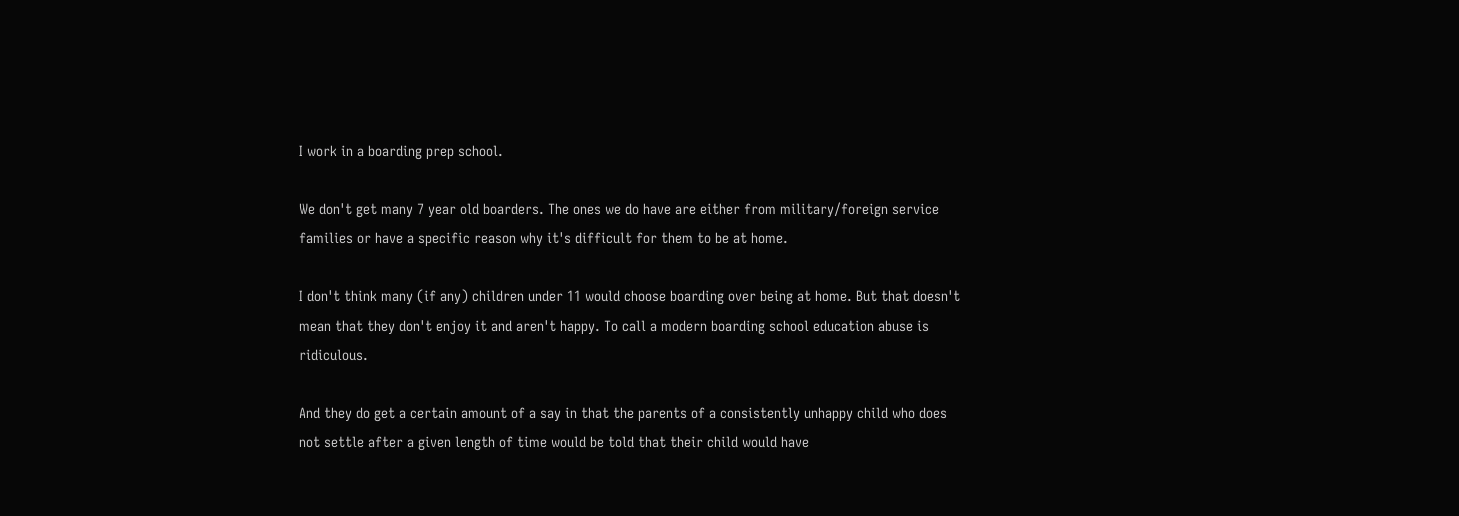I work in a boarding prep school.

We don't get many 7 year old boarders. The ones we do have are either from military/foreign service families or have a specific reason why it's difficult for them to be at home.

I don't think many (if any) children under 11 would choose boarding over being at home. But that doesn't mean that they don't enjoy it and aren't happy. To call a modern boarding school education abuse is ridiculous.

And they do get a certain amount of a say in that the parents of a consistently unhappy child who does not settle after a given length of time would be told that their child would have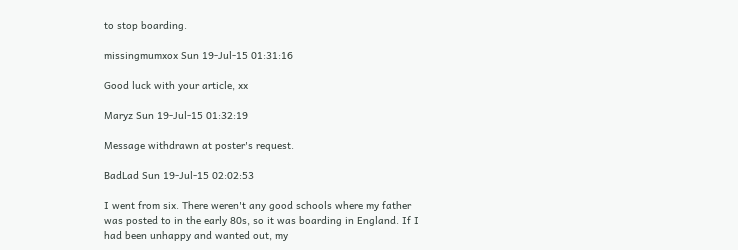to stop boarding.

missingmumxox Sun 19-Jul-15 01:31:16

Good luck with your article, xx

Maryz Sun 19-Jul-15 01:32:19

Message withdrawn at poster's request.

BadLad Sun 19-Jul-15 02:02:53

I went from six. There weren't any good schools where my father was posted to in the early 80s, so it was boarding in England. If I had been unhappy and wanted out, my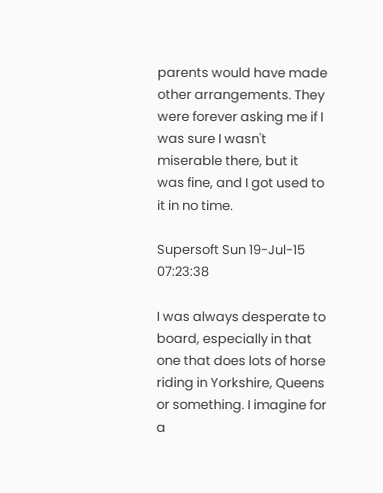parents would have made other arrangements. They were forever asking me if I was sure I wasn't miserable there, but it was fine, and I got used to it in no time.

Supersoft Sun 19-Jul-15 07:23:38

I was always desperate to board, especially in that one that does lots of horse riding in Yorkshire, Queens or something. I imagine for a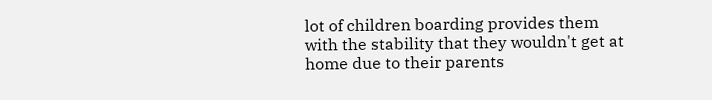lot of children boarding provides them with the stability that they wouldn't get at home due to their parents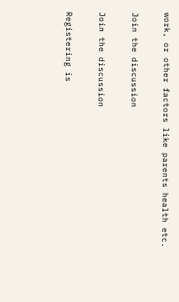work, or other factors like parents health etc.

Join the discussion

Join the discussion

Registering is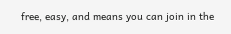free, easy, and means you can join in the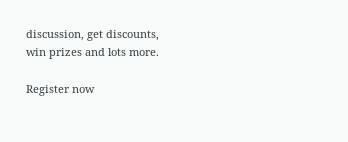discussion, get discounts, win prizes and lots more.

Register now